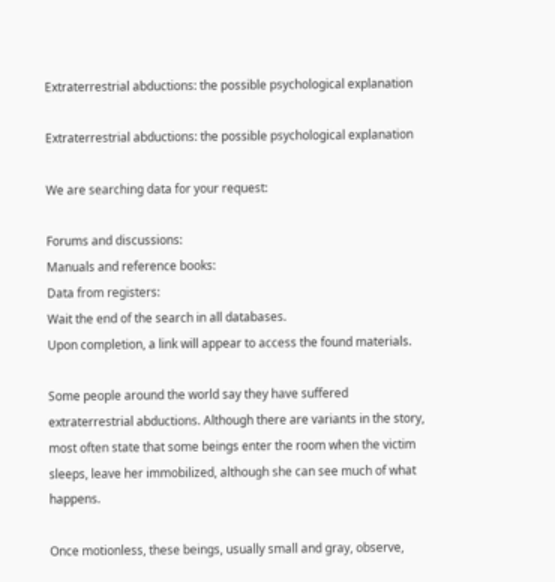Extraterrestrial abductions: the possible psychological explanation

Extraterrestrial abductions: the possible psychological explanation

We are searching data for your request:

Forums and discussions:
Manuals and reference books:
Data from registers:
Wait the end of the search in all databases.
Upon completion, a link will appear to access the found materials.

Some people around the world say they have suffered extraterrestrial abductions. Although there are variants in the story, most often state that some beings enter the room when the victim sleeps, leave her immobilized, although she can see much of what happens.

Once motionless, these beings, usually small and gray, observe,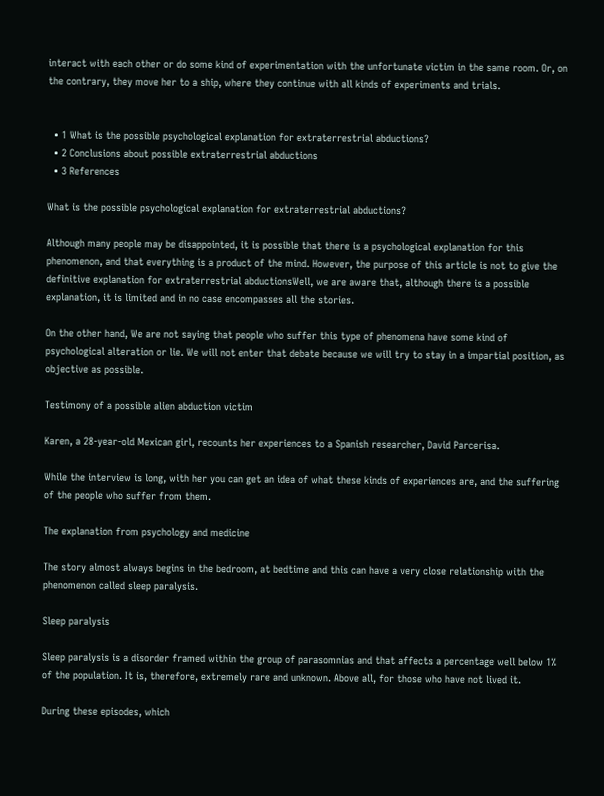interact with each other or do some kind of experimentation with the unfortunate victim in the same room. Or, on the contrary, they move her to a ship, where they continue with all kinds of experiments and trials.


  • 1 What is the possible psychological explanation for extraterrestrial abductions?
  • 2 Conclusions about possible extraterrestrial abductions
  • 3 References

What is the possible psychological explanation for extraterrestrial abductions?

Although many people may be disappointed, it is possible that there is a psychological explanation for this phenomenon, and that everything is a product of the mind. However, the purpose of this article is not to give the definitive explanation for extraterrestrial abductionsWell, we are aware that, although there is a possible explanation, it is limited and in no case encompasses all the stories.

On the other hand, We are not saying that people who suffer this type of phenomena have some kind of psychological alteration or lie. We will not enter that debate because we will try to stay in a impartial position, as objective as possible.

Testimony of a possible alien abduction victim

Karen, a 28-year-old Mexican girl, recounts her experiences to a Spanish researcher, David Parcerisa.

While the interview is long, with her you can get an idea of what these kinds of experiences are, and the suffering of the people who suffer from them.

The explanation from psychology and medicine

The story almost always begins in the bedroom, at bedtime and this can have a very close relationship with the phenomenon called sleep paralysis.

Sleep paralysis

Sleep paralysis is a disorder framed within the group of parasomnias and that affects a percentage well below 1% of the population. It is, therefore, extremely rare and unknown. Above all, for those who have not lived it.

During these episodes, which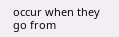occur when they go from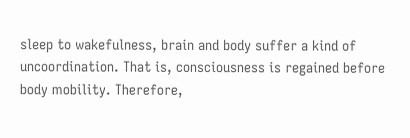sleep to wakefulness, brain and body suffer a kind of uncoordination. That is, consciousness is regained before body mobility. Therefore,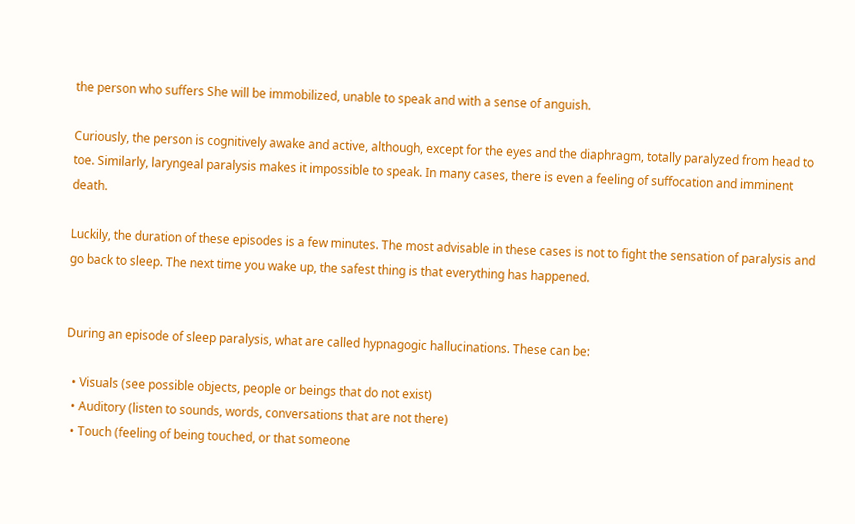the person who suffers She will be immobilized, unable to speak and with a sense of anguish.

Curiously, the person is cognitively awake and active, although, except for the eyes and the diaphragm, totally paralyzed from head to toe. Similarly, laryngeal paralysis makes it impossible to speak. In many cases, there is even a feeling of suffocation and imminent death.

Luckily, the duration of these episodes is a few minutes. The most advisable in these cases is not to fight the sensation of paralysis and go back to sleep. The next time you wake up, the safest thing is that everything has happened.


During an episode of sleep paralysis, what are called hypnagogic hallucinations. These can be:

  • Visuals (see possible objects, people or beings that do not exist)
  • Auditory (listen to sounds, words, conversations that are not there)
  • Touch (feeling of being touched, or that someone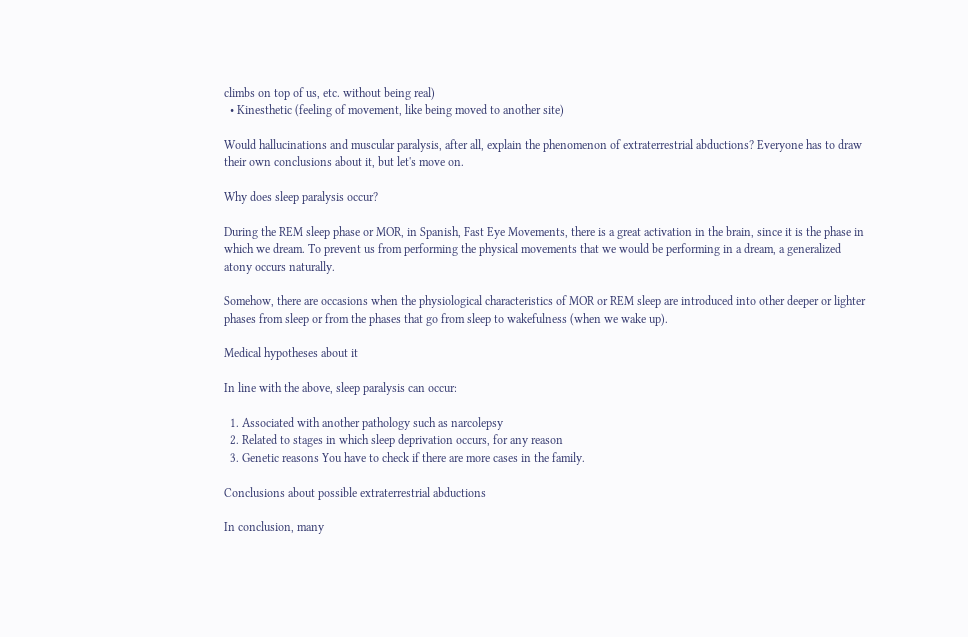climbs on top of us, etc. without being real)
  • Kinesthetic (feeling of movement, like being moved to another site)

Would hallucinations and muscular paralysis, after all, explain the phenomenon of extraterrestrial abductions? Everyone has to draw their own conclusions about it, but let's move on.

Why does sleep paralysis occur?

During the REM sleep phase or MOR, in Spanish, Fast Eye Movements, there is a great activation in the brain, since it is the phase in which we dream. To prevent us from performing the physical movements that we would be performing in a dream, a generalized atony occurs naturally.

Somehow, there are occasions when the physiological characteristics of MOR or REM sleep are introduced into other deeper or lighter phases from sleep or from the phases that go from sleep to wakefulness (when we wake up).

Medical hypotheses about it

In line with the above, sleep paralysis can occur:

  1. Associated with another pathology such as narcolepsy
  2. Related to stages in which sleep deprivation occurs, for any reason
  3. Genetic reasons You have to check if there are more cases in the family.

Conclusions about possible extraterrestrial abductions

In conclusion, many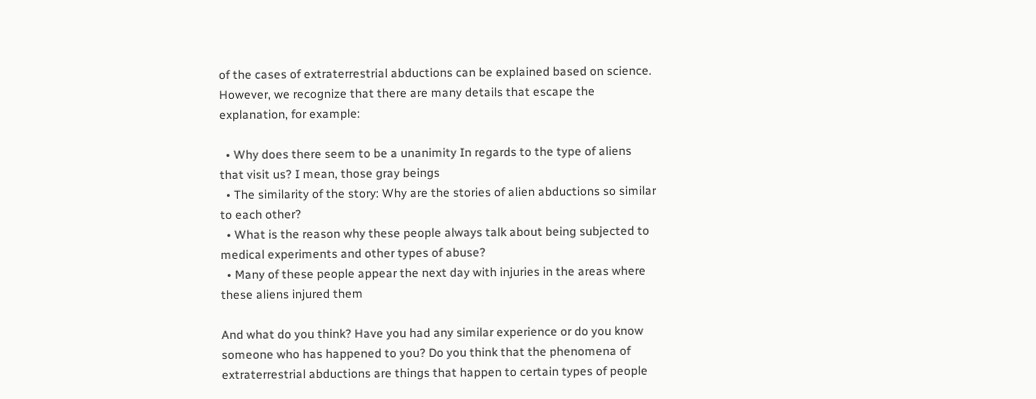of the cases of extraterrestrial abductions can be explained based on science. However, we recognize that there are many details that escape the explanation, for example:

  • Why does there seem to be a unanimity In regards to the type of aliens that visit us? I mean, those gray beings
  • The similarity of the story: Why are the stories of alien abductions so similar to each other?
  • What is the reason why these people always talk about being subjected to medical experiments and other types of abuse?
  • Many of these people appear the next day with injuries in the areas where these aliens injured them

And what do you think? Have you had any similar experience or do you know someone who has happened to you? Do you think that the phenomena of extraterrestrial abductions are things that happen to certain types of people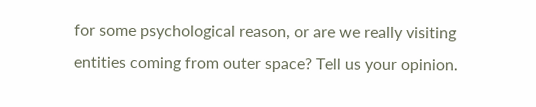for some psychological reason, or are we really visiting entities coming from outer space? Tell us your opinion.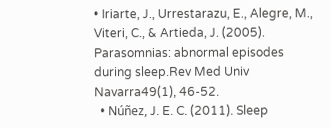• Iriarte, J., Urrestarazu, E., Alegre, M., Viteri, C., & Artieda, J. (2005). Parasomnias: abnormal episodes during sleep.Rev Med Univ Navarra49(1), 46-52.
  • Núñez, J. E. C. (2011). Sleep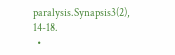paralysis.Synapsis3(2), 14-18.
  •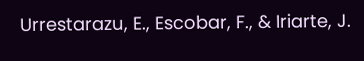Urrestarazu, E., Escobar, F., & Iriarte, J.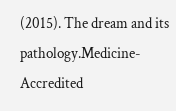(2015). The dream and its pathology.Medicine-Accredited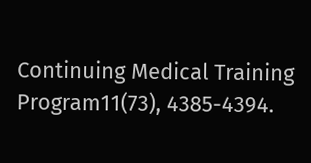Continuing Medical Training Program11(73), 4385-4394.